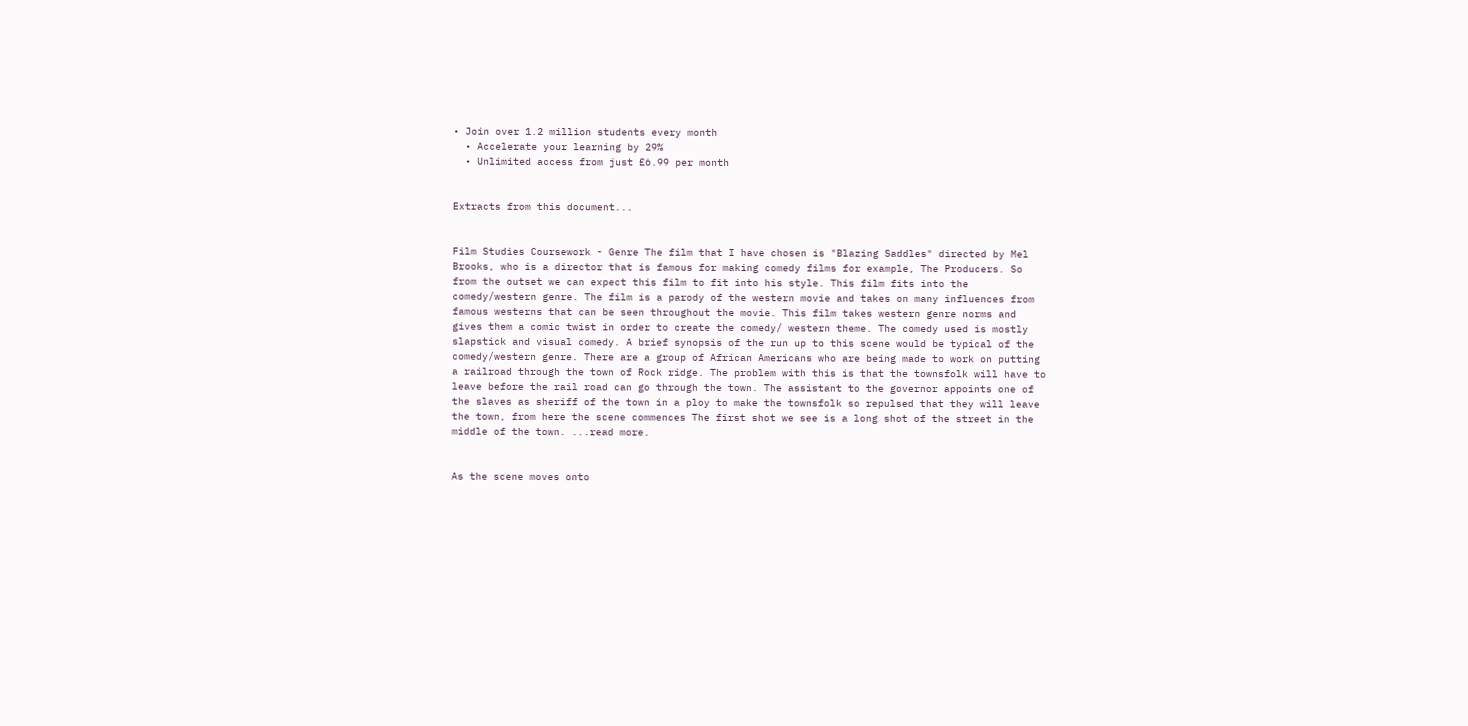• Join over 1.2 million students every month
  • Accelerate your learning by 29%
  • Unlimited access from just £6.99 per month


Extracts from this document...


Film Studies Coursework - Genre The film that I have chosen is "Blazing Saddles" directed by Mel Brooks, who is a director that is famous for making comedy films for example, The Producers. So from the outset we can expect this film to fit into his style. This film fits into the comedy/western genre. The film is a parody of the western movie and takes on many influences from famous westerns that can be seen throughout the movie. This film takes western genre norms and gives them a comic twist in order to create the comedy/ western theme. The comedy used is mostly slapstick and visual comedy. A brief synopsis of the run up to this scene would be typical of the comedy/western genre. There are a group of African Americans who are being made to work on putting a railroad through the town of Rock ridge. The problem with this is that the townsfolk will have to leave before the rail road can go through the town. The assistant to the governor appoints one of the slaves as sheriff of the town in a ploy to make the townsfolk so repulsed that they will leave the town, from here the scene commences The first shot we see is a long shot of the street in the middle of the town. ...read more.


As the scene moves onto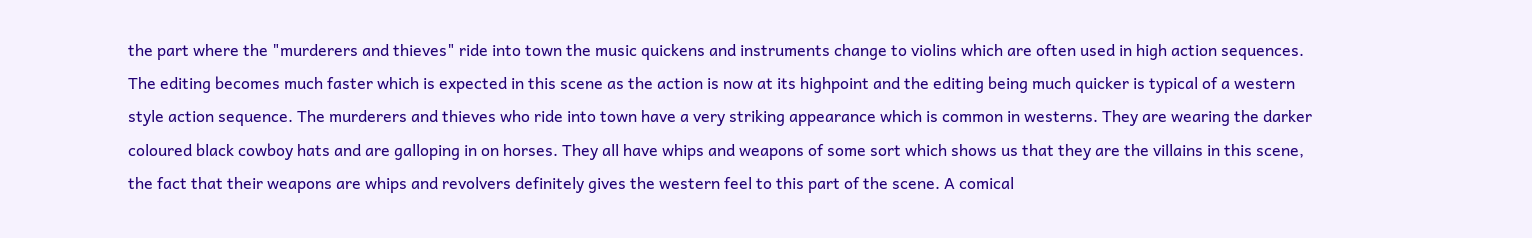the part where the "murderers and thieves" ride into town the music quickens and instruments change to violins which are often used in high action sequences. The editing becomes much faster which is expected in this scene as the action is now at its highpoint and the editing being much quicker is typical of a western style action sequence. The murderers and thieves who ride into town have a very striking appearance which is common in westerns. They are wearing the darker coloured black cowboy hats and are galloping in on horses. They all have whips and weapons of some sort which shows us that they are the villains in this scene, the fact that their weapons are whips and revolvers definitely gives the western feel to this part of the scene. A comical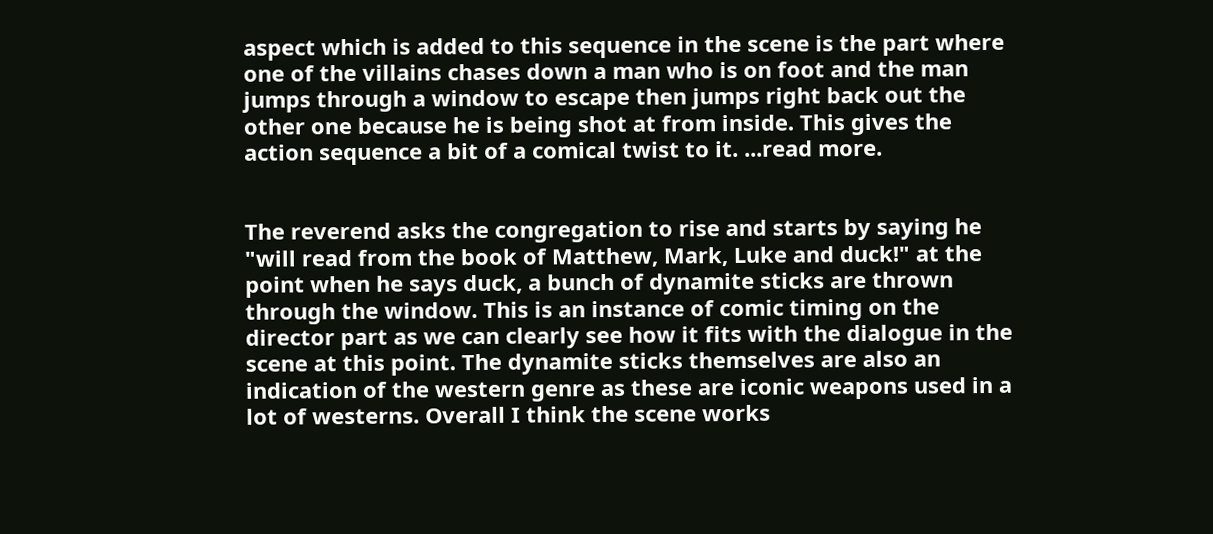aspect which is added to this sequence in the scene is the part where one of the villains chases down a man who is on foot and the man jumps through a window to escape then jumps right back out the other one because he is being shot at from inside. This gives the action sequence a bit of a comical twist to it. ...read more.


The reverend asks the congregation to rise and starts by saying he "will read from the book of Matthew, Mark, Luke and duck!" at the point when he says duck, a bunch of dynamite sticks are thrown through the window. This is an instance of comic timing on the director part as we can clearly see how it fits with the dialogue in the scene at this point. The dynamite sticks themselves are also an indication of the western genre as these are iconic weapons used in a lot of westerns. Overall I think the scene works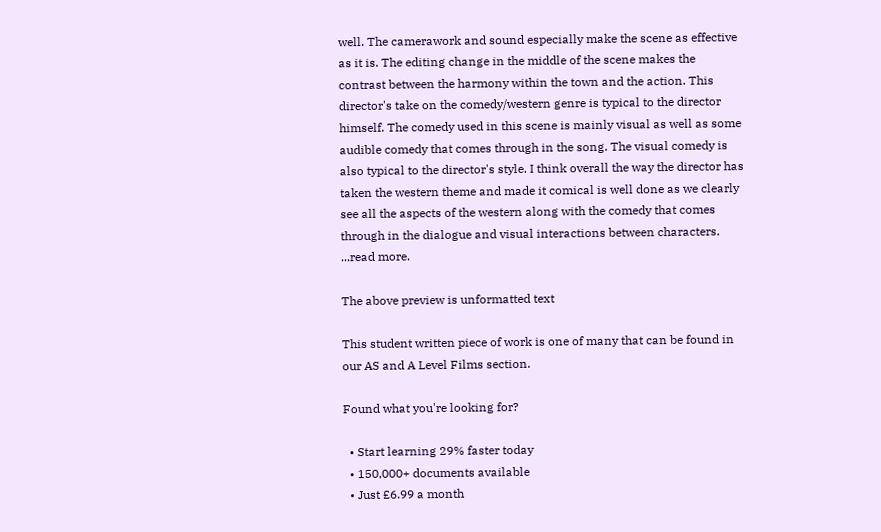well. The camerawork and sound especially make the scene as effective as it is. The editing change in the middle of the scene makes the contrast between the harmony within the town and the action. This director's take on the comedy/western genre is typical to the director himself. The comedy used in this scene is mainly visual as well as some audible comedy that comes through in the song. The visual comedy is also typical to the director's style. I think overall the way the director has taken the western theme and made it comical is well done as we clearly see all the aspects of the western along with the comedy that comes through in the dialogue and visual interactions between characters. ...read more.

The above preview is unformatted text

This student written piece of work is one of many that can be found in our AS and A Level Films section.

Found what you're looking for?

  • Start learning 29% faster today
  • 150,000+ documents available
  • Just £6.99 a month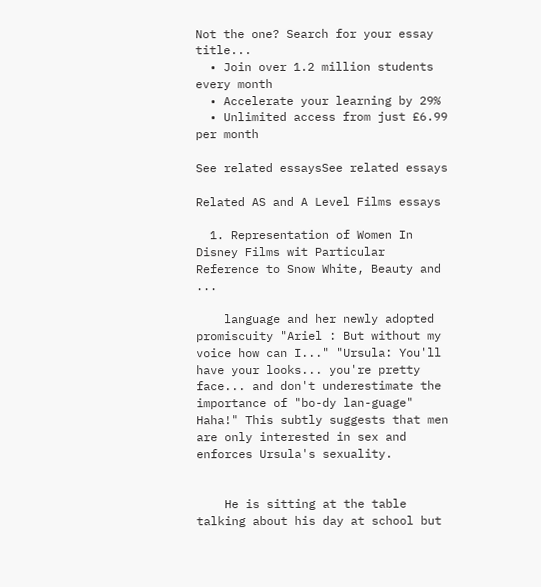Not the one? Search for your essay title...
  • Join over 1.2 million students every month
  • Accelerate your learning by 29%
  • Unlimited access from just £6.99 per month

See related essaysSee related essays

Related AS and A Level Films essays

  1. Representation of Women In Disney Films wit Particular Reference to Snow White, Beauty and ...

    language and her newly adopted promiscuity "Ariel : But without my voice how can I..." "Ursula: You'll have your looks... you're pretty face... and don't underestimate the importance of "bo-dy lan-guage" Haha!" This subtly suggests that men are only interested in sex and enforces Ursula's sexuality.


    He is sitting at the table talking about his day at school but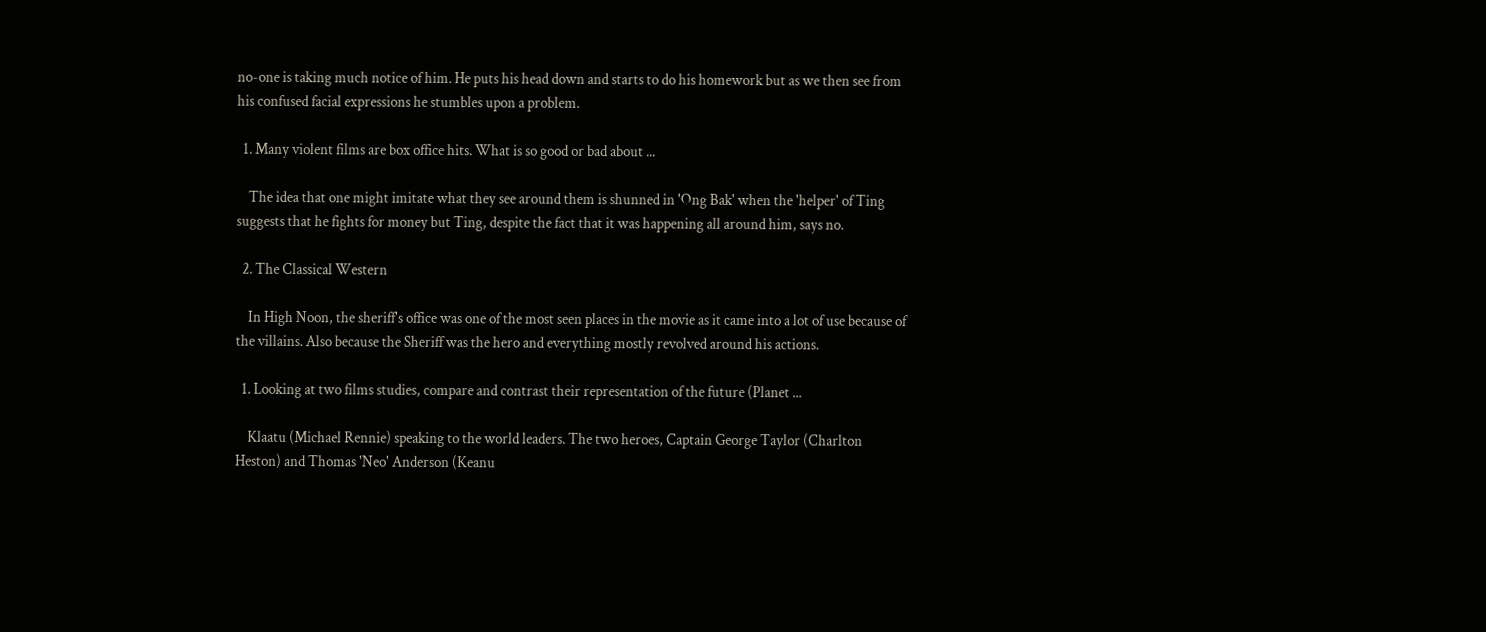no-one is taking much notice of him. He puts his head down and starts to do his homework but as we then see from his confused facial expressions he stumbles upon a problem.

  1. Many violent films are box office hits. What is so good or bad about ...

    The idea that one might imitate what they see around them is shunned in 'Ong Bak' when the 'helper' of Ting suggests that he fights for money but Ting, despite the fact that it was happening all around him, says no.

  2. The Classical Western

    In High Noon, the sheriff's office was one of the most seen places in the movie as it came into a lot of use because of the villains. Also because the Sheriff was the hero and everything mostly revolved around his actions.

  1. Looking at two films studies, compare and contrast their representation of the future (Planet ...

    Klaatu (Michael Rennie) speaking to the world leaders. The two heroes, Captain George Taylor (Charlton Heston) and Thomas 'Neo' Anderson (Keanu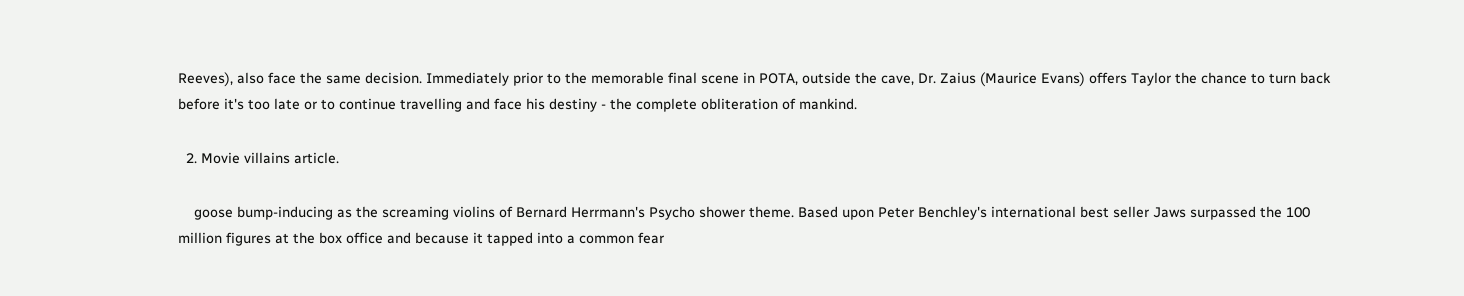Reeves), also face the same decision. Immediately prior to the memorable final scene in POTA, outside the cave, Dr. Zaius (Maurice Evans) offers Taylor the chance to turn back before it's too late or to continue travelling and face his destiny - the complete obliteration of mankind.

  2. Movie villains article.

    goose bump-inducing as the screaming violins of Bernard Herrmann's Psycho shower theme. Based upon Peter Benchley's international best seller Jaws surpassed the 100 million figures at the box office and because it tapped into a common fear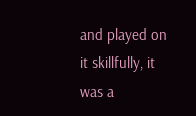and played on it skillfully, it was a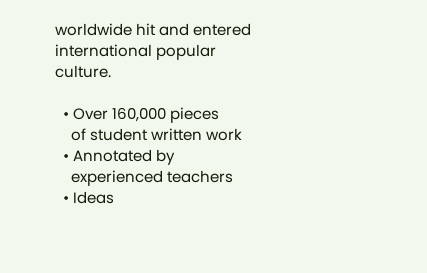worldwide hit and entered international popular culture.

  • Over 160,000 pieces
    of student written work
  • Annotated by
    experienced teachers
  • Ideas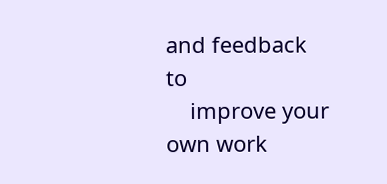and feedback to
    improve your own work